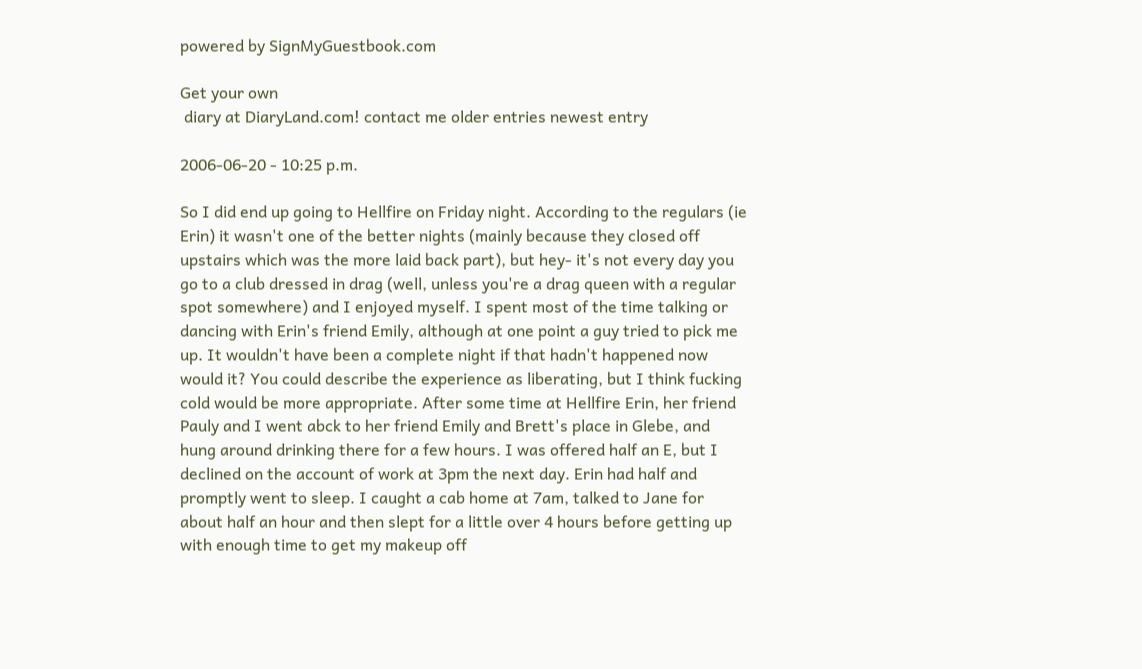powered by SignMyGuestbook.com

Get your own
 diary at DiaryLand.com! contact me older entries newest entry

2006-06-20 - 10:25 p.m.

So I did end up going to Hellfire on Friday night. According to the regulars (ie Erin) it wasn't one of the better nights (mainly because they closed off upstairs which was the more laid back part), but hey- it's not every day you go to a club dressed in drag (well, unless you're a drag queen with a regular spot somewhere) and I enjoyed myself. I spent most of the time talking or dancing with Erin's friend Emily, although at one point a guy tried to pick me up. It wouldn't have been a complete night if that hadn't happened now would it? You could describe the experience as liberating, but I think fucking cold would be more appropriate. After some time at Hellfire Erin, her friend Pauly and I went abck to her friend Emily and Brett's place in Glebe, and hung around drinking there for a few hours. I was offered half an E, but I declined on the account of work at 3pm the next day. Erin had half and promptly went to sleep. I caught a cab home at 7am, talked to Jane for about half an hour and then slept for a little over 4 hours before getting up with enough time to get my makeup off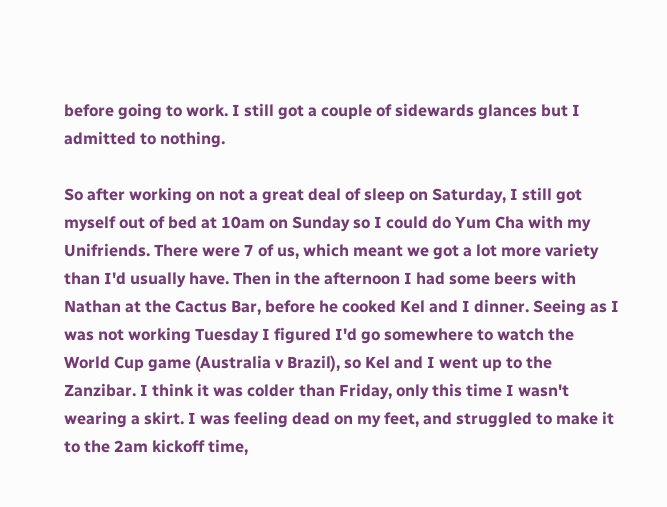before going to work. I still got a couple of sidewards glances but I admitted to nothing.

So after working on not a great deal of sleep on Saturday, I still got myself out of bed at 10am on Sunday so I could do Yum Cha with my Unifriends. There were 7 of us, which meant we got a lot more variety than I'd usually have. Then in the afternoon I had some beers with Nathan at the Cactus Bar, before he cooked Kel and I dinner. Seeing as I was not working Tuesday I figured I'd go somewhere to watch the World Cup game (Australia v Brazil), so Kel and I went up to the Zanzibar. I think it was colder than Friday, only this time I wasn't wearing a skirt. I was feeling dead on my feet, and struggled to make it to the 2am kickoff time,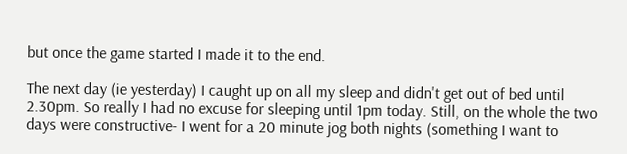but once the game started I made it to the end.

The next day (ie yesterday) I caught up on all my sleep and didn't get out of bed until 2.30pm. So really I had no excuse for sleeping until 1pm today. Still, on the whole the two days were constructive- I went for a 20 minute jog both nights (something I want to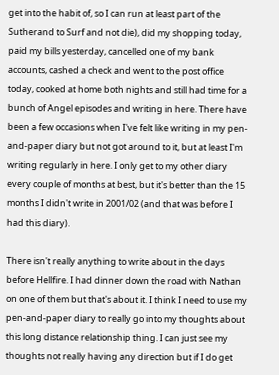get into the habit of, so I can run at least part of the Sutherand to Surf and not die), did my shopping today, paid my bills yesterday, cancelled one of my bank accounts, cashed a check and went to the post office today, cooked at home both nights and still had time for a bunch of Angel episodes and writing in here. There have been a few occasions when I've felt like writing in my pen-and-paper diary but not got around to it, but at least I'm writing regularly in here. I only get to my other diary every couple of months at best, but it's better than the 15 months I didn't write in 2001/02 (and that was before I had this diary).

There isn't really anything to write about in the days before Hellfire. I had dinner down the road with Nathan on one of them but that's about it. I think I need to use my pen-and-paper diary to really go into my thoughts about this long distance relationship thing. I can just see my thoughts not really having any direction but if I do get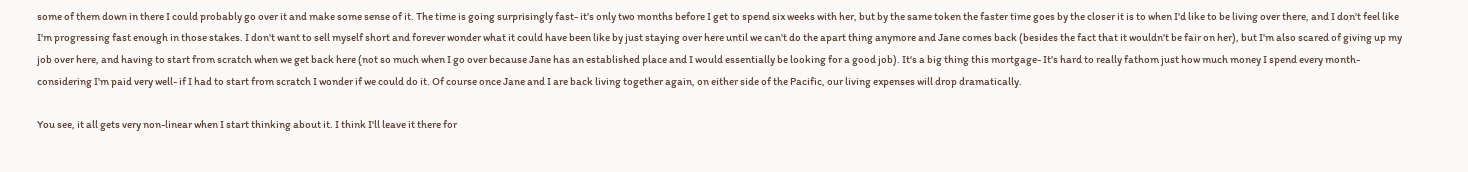some of them down in there I could probably go over it and make some sense of it. The time is going surprisingly fast- it's only two months before I get to spend six weeks with her, but by the same token the faster time goes by the closer it is to when I'd like to be living over there, and I don't feel like I'm progressing fast enough in those stakes. I don't want to sell myself short and forever wonder what it could have been like by just staying over here until we can't do the apart thing anymore and Jane comes back (besides the fact that it wouldn't be fair on her), but I'm also scared of giving up my job over here, and having to start from scratch when we get back here (not so much when I go over because Jane has an established place and I would essentially be looking for a good job). It's a big thing this mortgage- It's hard to really fathom just how much money I spend every month- considering I'm paid very well- if I had to start from scratch I wonder if we could do it. Of course once Jane and I are back living together again, on either side of the Pacific, our living expenses will drop dramatically.

You see, it all gets very non-linear when I start thinking about it. I think I'll leave it there for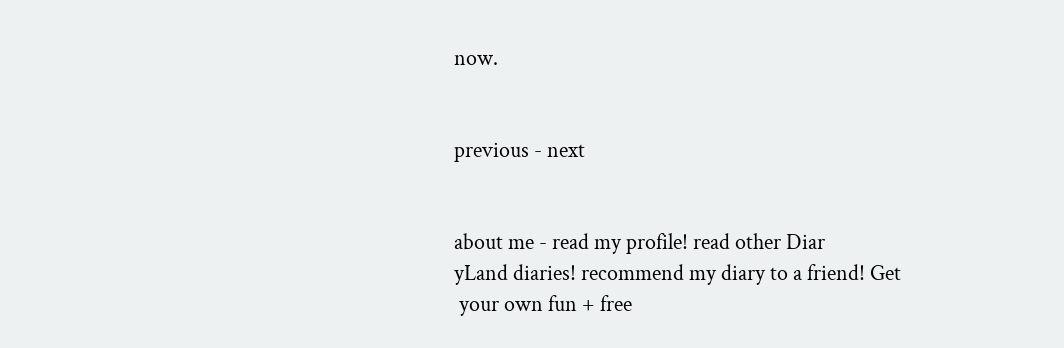now.


previous - next


about me - read my profile! read other Diar
yLand diaries! recommend my diary to a friend! Get
 your own fun + free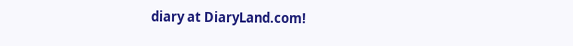diary at DiaryLand.com!